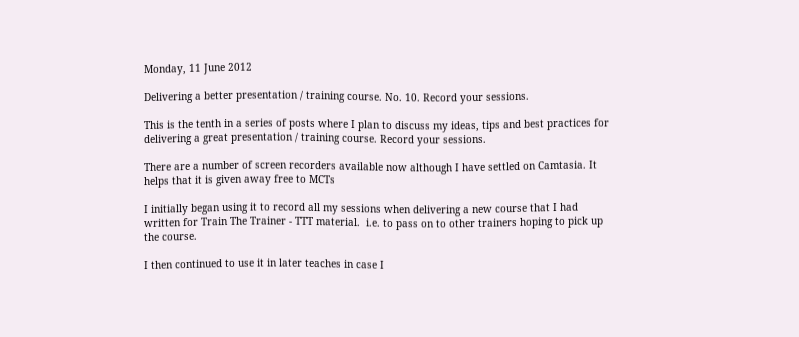Monday, 11 June 2012

Delivering a better presentation / training course. No. 10. Record your sessions.

This is the tenth in a series of posts where I plan to discuss my ideas, tips and best practices for delivering a great presentation / training course. Record your sessions.

There are a number of screen recorders available now although I have settled on Camtasia. It helps that it is given away free to MCTs

I initially began using it to record all my sessions when delivering a new course that I had written for Train The Trainer - TTT material.  i.e. to pass on to other trainers hoping to pick up the course.

I then continued to use it in later teaches in case I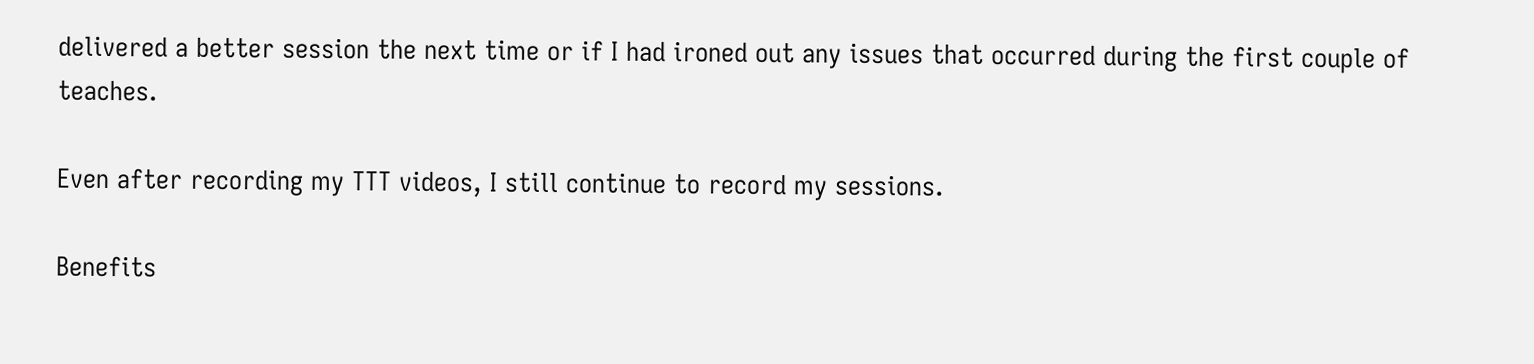delivered a better session the next time or if I had ironed out any issues that occurred during the first couple of teaches.

Even after recording my TTT videos, I still continue to record my sessions.

Benefits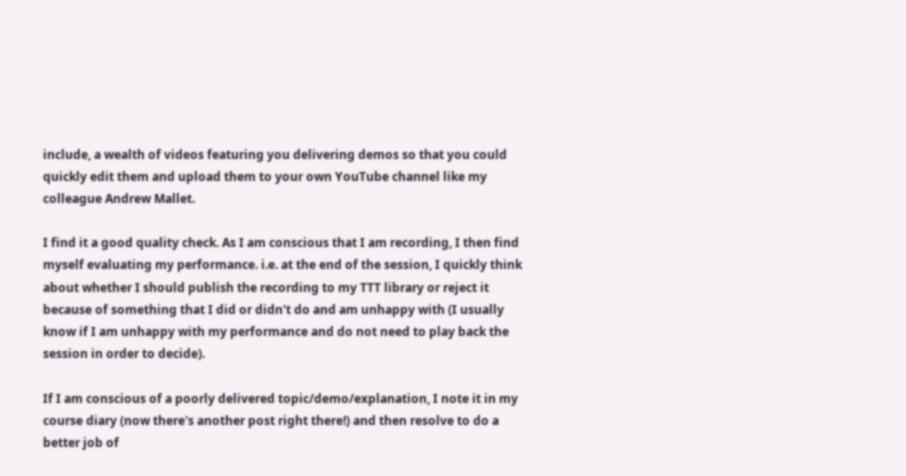include, a wealth of videos featuring you delivering demos so that you could quickly edit them and upload them to your own YouTube channel like my colleague Andrew Mallet.

I find it a good quality check. As I am conscious that I am recording, I then find myself evaluating my performance. i.e. at the end of the session, I quickly think about whether I should publish the recording to my TTT library or reject it because of something that I did or didn't do and am unhappy with (I usually know if I am unhappy with my performance and do not need to play back the session in order to decide).

If I am conscious of a poorly delivered topic/demo/explanation, I note it in my course diary (now there's another post right there!) and then resolve to do a better job of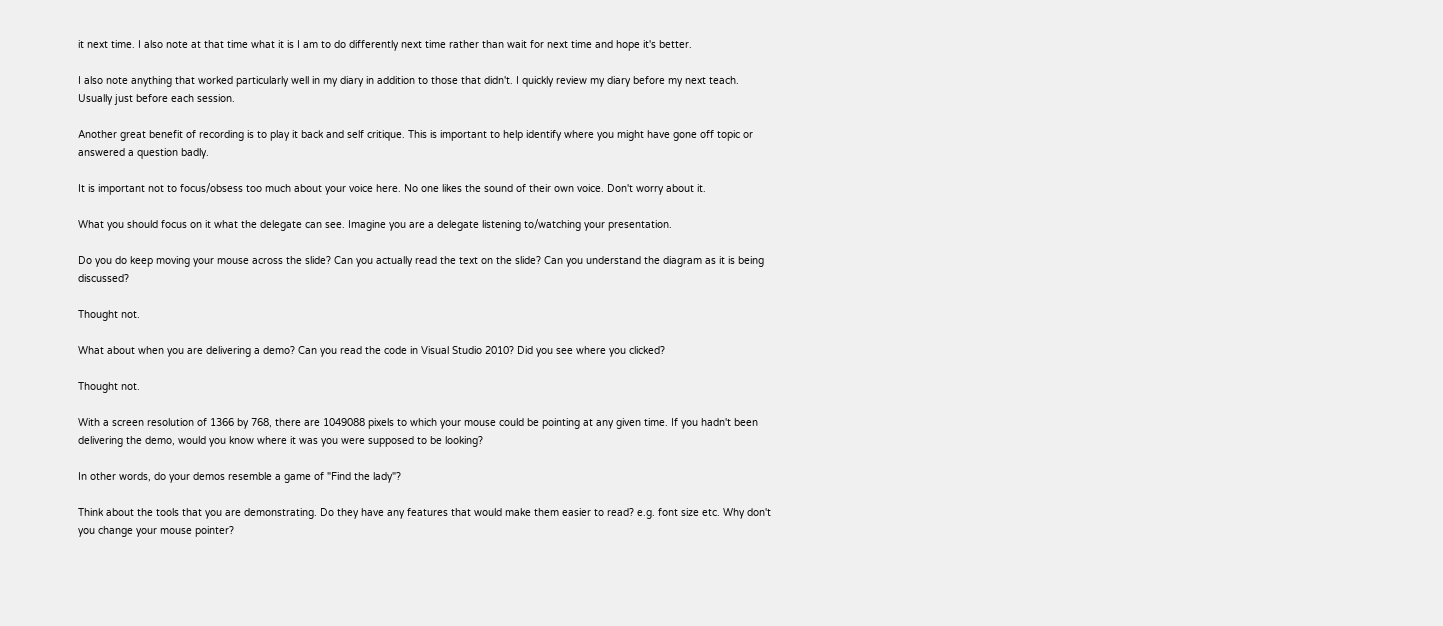it next time. I also note at that time what it is I am to do differently next time rather than wait for next time and hope it's better.

I also note anything that worked particularly well in my diary in addition to those that didn't. I quickly review my diary before my next teach. Usually just before each session.

Another great benefit of recording is to play it back and self critique. This is important to help identify where you might have gone off topic or answered a question badly.

It is important not to focus/obsess too much about your voice here. No one likes the sound of their own voice. Don't worry about it.

What you should focus on it what the delegate can see. Imagine you are a delegate listening to/watching your presentation.

Do you do keep moving your mouse across the slide? Can you actually read the text on the slide? Can you understand the diagram as it is being discussed?

Thought not.

What about when you are delivering a demo? Can you read the code in Visual Studio 2010? Did you see where you clicked?

Thought not.

With a screen resolution of 1366 by 768, there are 1049088 pixels to which your mouse could be pointing at any given time. If you hadn't been delivering the demo, would you know where it was you were supposed to be looking?

In other words, do your demos resemble a game of "Find the lady"?

Think about the tools that you are demonstrating. Do they have any features that would make them easier to read? e.g. font size etc. Why don't you change your mouse pointer?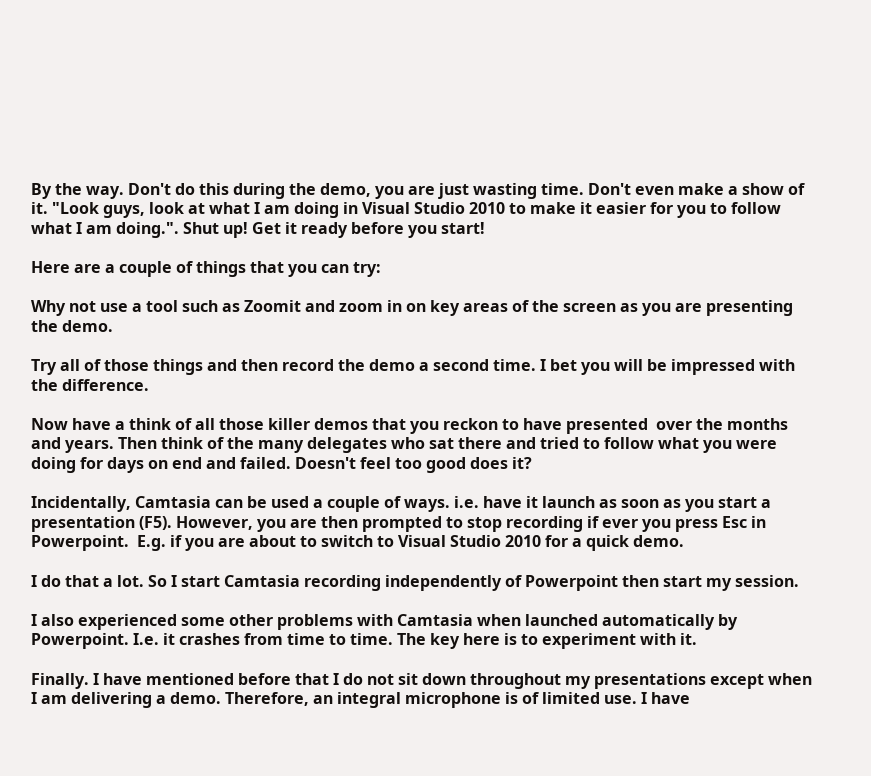By the way. Don't do this during the demo, you are just wasting time. Don't even make a show of it. "Look guys, look at what I am doing in Visual Studio 2010 to make it easier for you to follow what I am doing.". Shut up! Get it ready before you start!

Here are a couple of things that you can try:

Why not use a tool such as Zoomit and zoom in on key areas of the screen as you are presenting the demo.

Try all of those things and then record the demo a second time. I bet you will be impressed with the difference.

Now have a think of all those killer demos that you reckon to have presented  over the months and years. Then think of the many delegates who sat there and tried to follow what you were doing for days on end and failed. Doesn't feel too good does it?

Incidentally, Camtasia can be used a couple of ways. i.e. have it launch as soon as you start a presentation (F5). However, you are then prompted to stop recording if ever you press Esc in Powerpoint.  E.g. if you are about to switch to Visual Studio 2010 for a quick demo.

I do that a lot. So I start Camtasia recording independently of Powerpoint then start my session.

I also experienced some other problems with Camtasia when launched automatically by Powerpoint. I.e. it crashes from time to time. The key here is to experiment with it.

Finally. I have mentioned before that I do not sit down throughout my presentations except when I am delivering a demo. Therefore, an integral microphone is of limited use. I have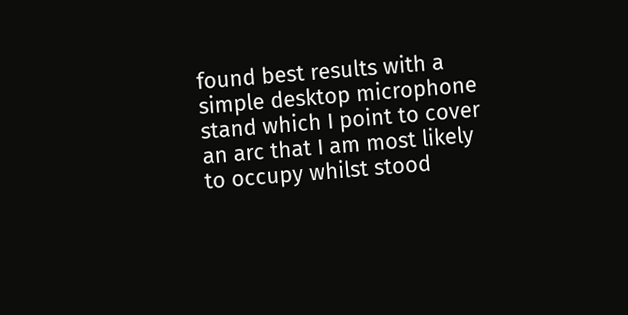found best results with a simple desktop microphone stand which I point to cover an arc that I am most likely to occupy whilst stood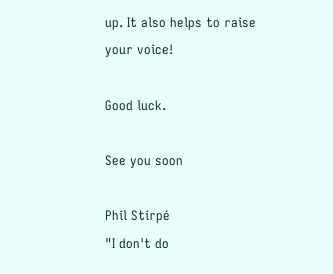up. It also helps to raise your voice!

Good luck.

See you soon

Phil Stirpé
"I don't do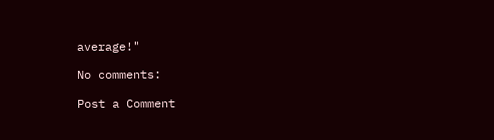average!"

No comments:

Post a Comment